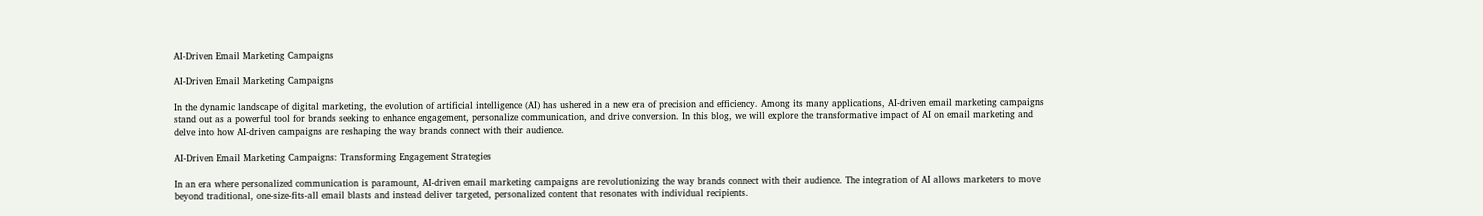AI-Driven Email Marketing Campaigns

AI-Driven Email Marketing Campaigns

In the dynamic landscape of digital marketing, the evolution of artificial intelligence (AI) has ushered in a new era of precision and efficiency. Among its many applications, AI-driven email marketing campaigns stand out as a powerful tool for brands seeking to enhance engagement, personalize communication, and drive conversion. In this blog, we will explore the transformative impact of AI on email marketing and delve into how AI-driven campaigns are reshaping the way brands connect with their audience.

AI-Driven Email Marketing Campaigns: Transforming Engagement Strategies

In an era where personalized communication is paramount, AI-driven email marketing campaigns are revolutionizing the way brands connect with their audience. The integration of AI allows marketers to move beyond traditional, one-size-fits-all email blasts and instead deliver targeted, personalized content that resonates with individual recipients.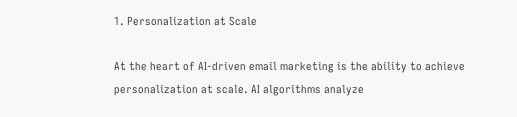1. Personalization at Scale

At the heart of AI-driven email marketing is the ability to achieve personalization at scale. AI algorithms analyze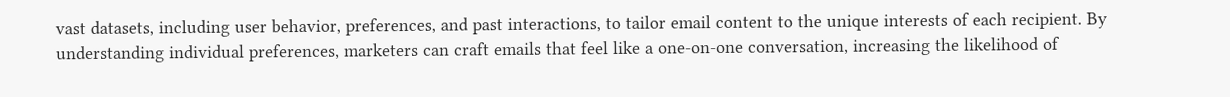vast datasets, including user behavior, preferences, and past interactions, to tailor email content to the unique interests of each recipient. By understanding individual preferences, marketers can craft emails that feel like a one-on-one conversation, increasing the likelihood of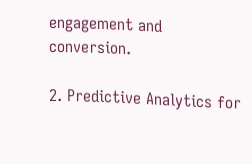engagement and conversion.

2. Predictive Analytics for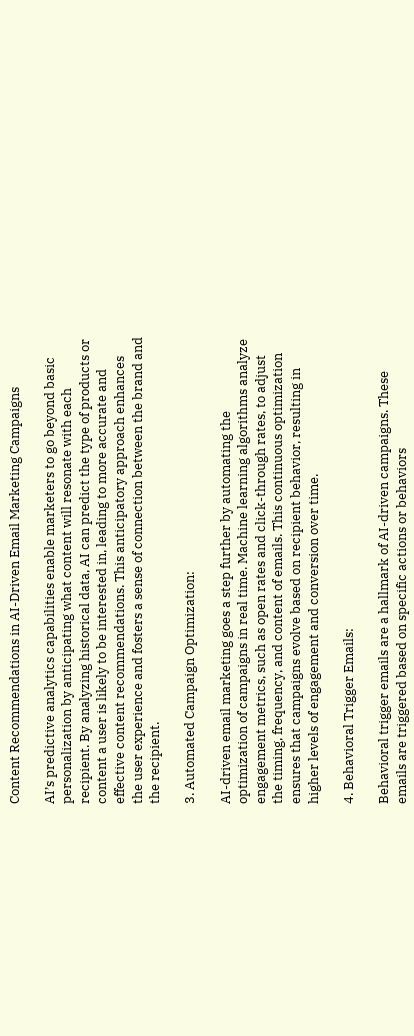Content Recommendations in AI-Driven Email Marketing Campaigns

AI’s predictive analytics capabilities enable marketers to go beyond basic personalization by anticipating what content will resonate with each recipient. By analyzing historical data, AI can predict the type of products or content a user is likely to be interested in, leading to more accurate and effective content recommendations. This anticipatory approach enhances the user experience and fosters a sense of connection between the brand and the recipient.

3. Automated Campaign Optimization:

AI-driven email marketing goes a step further by automating the optimization of campaigns in real time. Machine learning algorithms analyze engagement metrics, such as open rates and click-through rates, to adjust the timing, frequency, and content of emails. This continuous optimization ensures that campaigns evolve based on recipient behavior, resulting in higher levels of engagement and conversion over time.

4. Behavioral Trigger Emails:

Behavioral trigger emails are a hallmark of AI-driven campaigns. These emails are triggered based on specific actions or behaviors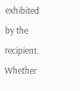exhibited by the recipient. Whether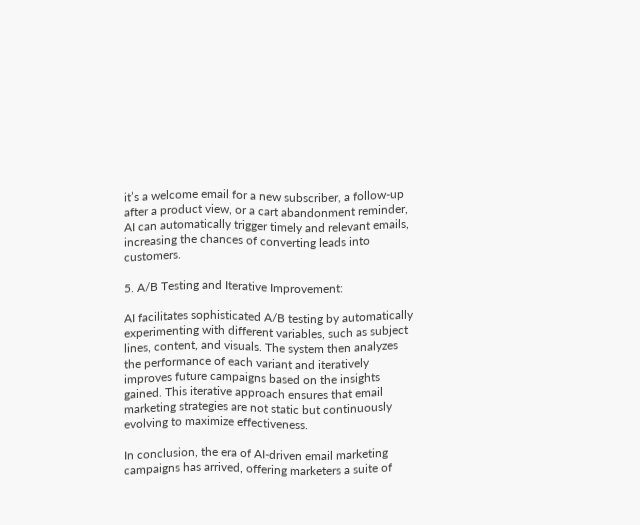it’s a welcome email for a new subscriber, a follow-up after a product view, or a cart abandonment reminder, AI can automatically trigger timely and relevant emails, increasing the chances of converting leads into customers.

5. A/B Testing and Iterative Improvement:

AI facilitates sophisticated A/B testing by automatically experimenting with different variables, such as subject lines, content, and visuals. The system then analyzes the performance of each variant and iteratively improves future campaigns based on the insights gained. This iterative approach ensures that email marketing strategies are not static but continuously evolving to maximize effectiveness.

In conclusion, the era of AI-driven email marketing campaigns has arrived, offering marketers a suite of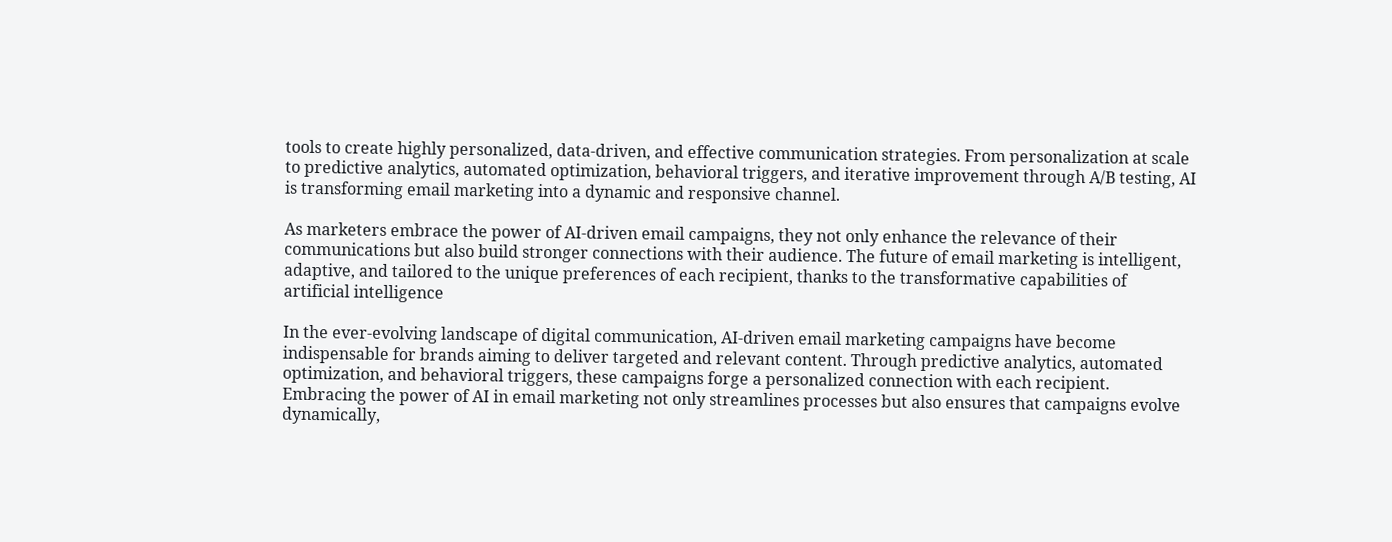tools to create highly personalized, data-driven, and effective communication strategies. From personalization at scale to predictive analytics, automated optimization, behavioral triggers, and iterative improvement through A/B testing, AI is transforming email marketing into a dynamic and responsive channel.

As marketers embrace the power of AI-driven email campaigns, they not only enhance the relevance of their communications but also build stronger connections with their audience. The future of email marketing is intelligent, adaptive, and tailored to the unique preferences of each recipient, thanks to the transformative capabilities of artificial intelligence

In the ever-evolving landscape of digital communication, AI-driven email marketing campaigns have become indispensable for brands aiming to deliver targeted and relevant content. Through predictive analytics, automated optimization, and behavioral triggers, these campaigns forge a personalized connection with each recipient. Embracing the power of AI in email marketing not only streamlines processes but also ensures that campaigns evolve dynamically,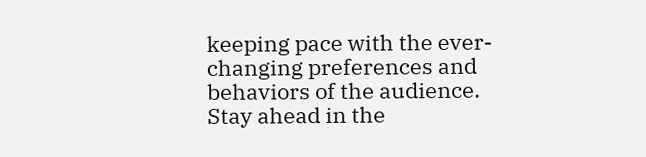keeping pace with the ever-changing preferences and behaviors of the audience. Stay ahead in the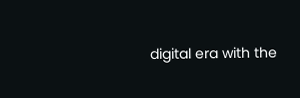digital era with the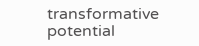transformative potential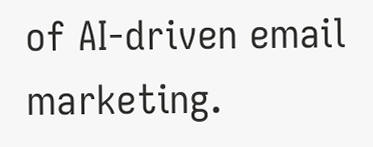of AI-driven email marketing.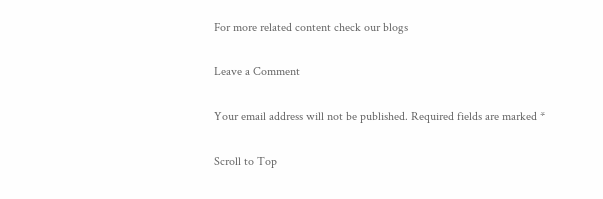For more related content check our blogs

Leave a Comment

Your email address will not be published. Required fields are marked *

Scroll to Top